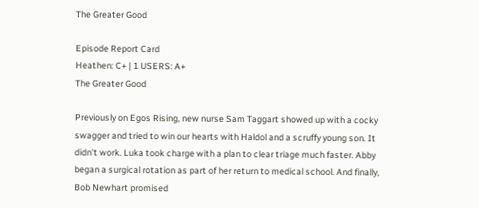The Greater Good

Episode Report Card
Heathen: C+ | 1 USERS: A+
The Greater Good

Previously on Egos Rising, new nurse Sam Taggart showed up with a cocky swagger and tried to win our hearts with Haldol and a scruffy young son. It didn't work. Luka took charge with a plan to clear triage much faster. Abby began a surgical rotation as part of her return to medical school. And finally, Bob Newhart promised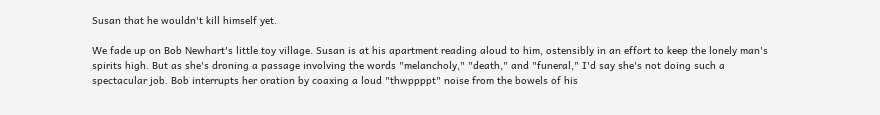Susan that he wouldn't kill himself yet.

We fade up on Bob Newhart's little toy village. Susan is at his apartment reading aloud to him, ostensibly in an effort to keep the lonely man's spirits high. But as she's droning a passage involving the words "melancholy," "death," and "funeral," I'd say she's not doing such a spectacular job. Bob interrupts her oration by coaxing a loud "thwppppt" noise from the bowels of his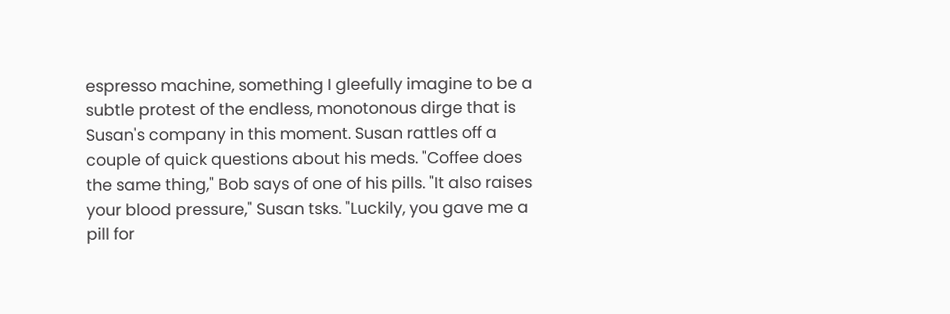espresso machine, something I gleefully imagine to be a subtle protest of the endless, monotonous dirge that is Susan's company in this moment. Susan rattles off a couple of quick questions about his meds. "Coffee does the same thing," Bob says of one of his pills. "It also raises your blood pressure," Susan tsks. "Luckily, you gave me a pill for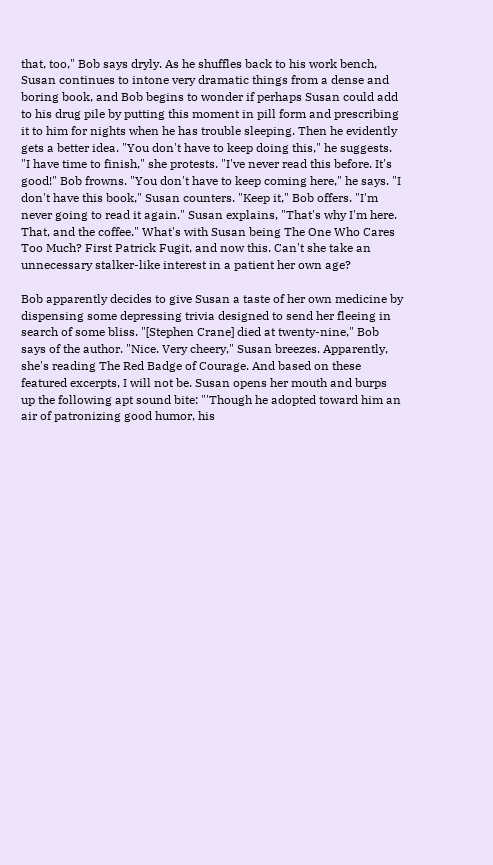that, too," Bob says dryly. As he shuffles back to his work bench, Susan continues to intone very dramatic things from a dense and boring book, and Bob begins to wonder if perhaps Susan could add to his drug pile by putting this moment in pill form and prescribing it to him for nights when he has trouble sleeping. Then he evidently gets a better idea. "You don't have to keep doing this," he suggests. "I have time to finish," she protests. "I've never read this before. It's good!" Bob frowns. "You don't have to keep coming here," he says. "I don't have this book," Susan counters. "Keep it," Bob offers. "I'm never going to read it again." Susan explains, "That's why I'm here. That, and the coffee." What's with Susan being The One Who Cares Too Much? First Patrick Fugit, and now this. Can't she take an unnecessary stalker-like interest in a patient her own age?

Bob apparently decides to give Susan a taste of her own medicine by dispensing some depressing trivia designed to send her fleeing in search of some bliss. "[Stephen Crane] died at twenty-nine," Bob says of the author. "Nice. Very cheery," Susan breezes. Apparently, she's reading The Red Badge of Courage. And based on these featured excerpts, I will not be. Susan opens her mouth and burps up the following apt sound bite: "'Though he adopted toward him an air of patronizing good humor, his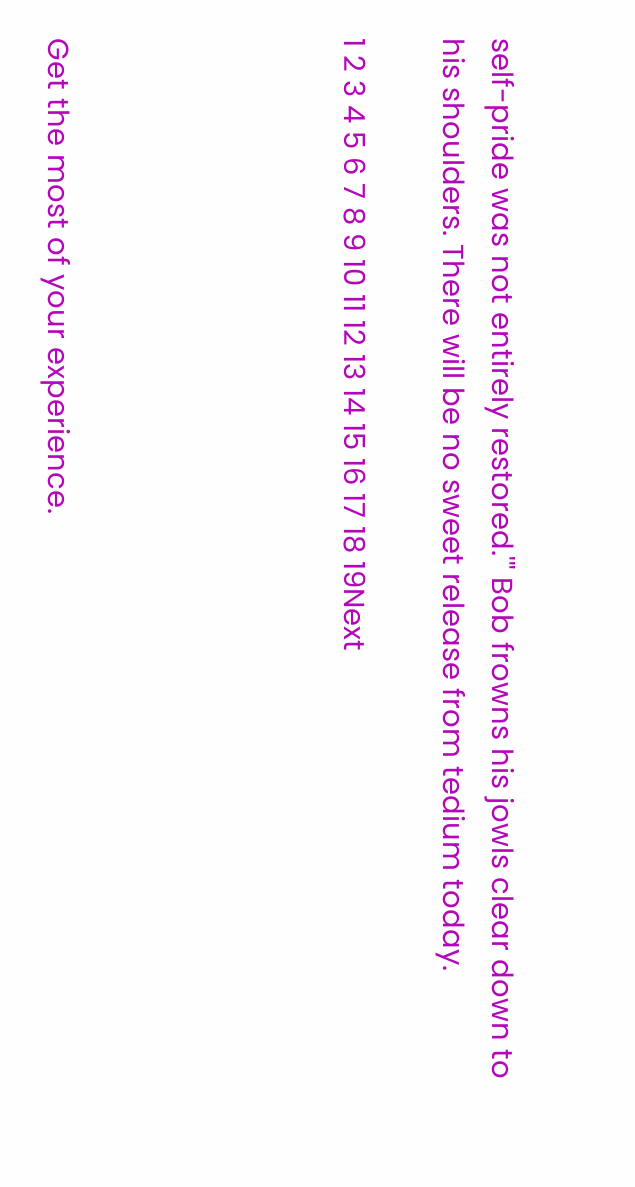self-pride was not entirely restored.'" Bob frowns his jowls clear down to his shoulders. There will be no sweet release from tedium today.

1 2 3 4 5 6 7 8 9 10 11 12 13 14 15 16 17 18 19Next





Get the most of your experience.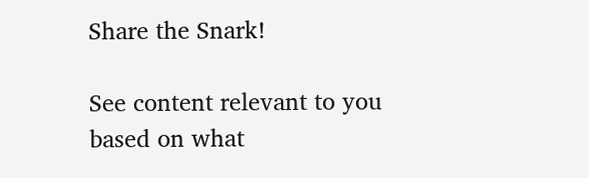Share the Snark!

See content relevant to you based on what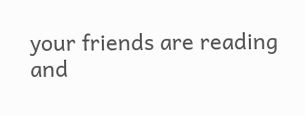your friends are reading and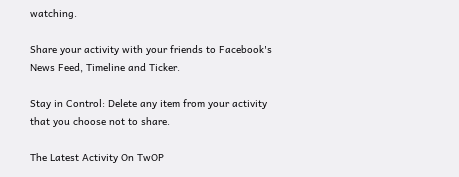watching.

Share your activity with your friends to Facebook's News Feed, Timeline and Ticker.

Stay in Control: Delete any item from your activity that you choose not to share.

The Latest Activity On TwOP